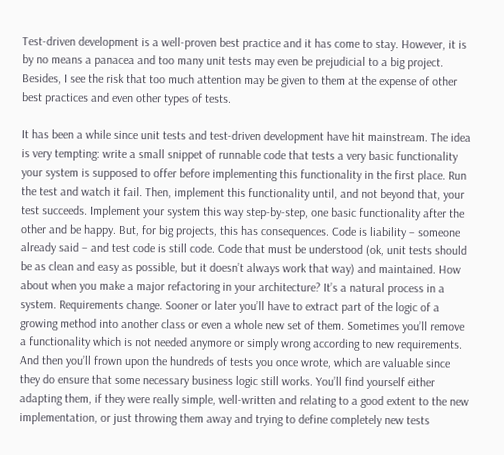Test-driven development is a well-proven best practice and it has come to stay. However, it is by no means a panacea and too many unit tests may even be prejudicial to a big project. Besides, I see the risk that too much attention may be given to them at the expense of other best practices and even other types of tests.

It has been a while since unit tests and test-driven development have hit mainstream. The idea is very tempting: write a small snippet of runnable code that tests a very basic functionality your system is supposed to offer before implementing this functionality in the first place. Run the test and watch it fail. Then, implement this functionality until, and not beyond that, your test succeeds. Implement your system this way step-by-step, one basic functionality after the other and be happy. But, for big projects, this has consequences. Code is liability – someone already said – and test code is still code. Code that must be understood (ok, unit tests should be as clean and easy as possible, but it doesn’t always work that way) and maintained. How about when you make a major refactoring in your architecture? It’s a natural process in a system. Requirements change. Sooner or later you’ll have to extract part of the logic of a growing method into another class or even a whole new set of them. Sometimes you’ll remove a functionality which is not needed anymore or simply wrong according to new requirements. And then you’ll frown upon the hundreds of tests you once wrote, which are valuable since they do ensure that some necessary business logic still works. You’ll find yourself either adapting them, if they were really simple, well-written and relating to a good extent to the new implementation, or just throwing them away and trying to define completely new tests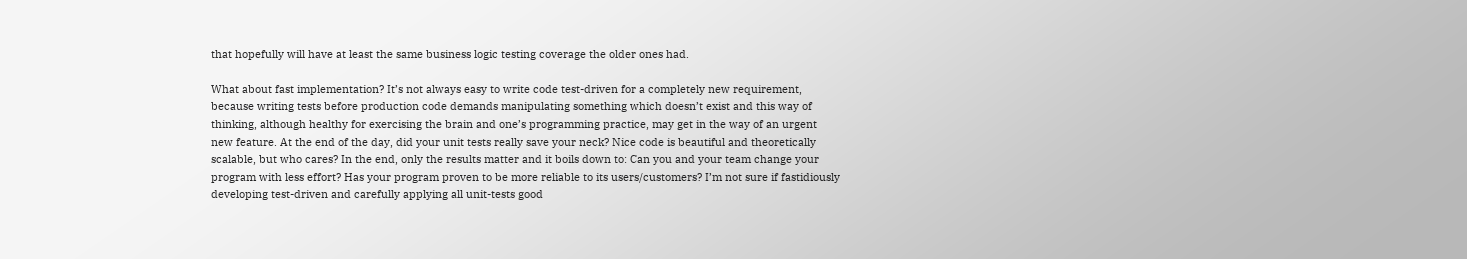that hopefully will have at least the same business logic testing coverage the older ones had.

What about fast implementation? It’s not always easy to write code test-driven for a completely new requirement, because writing tests before production code demands manipulating something which doesn’t exist and this way of thinking, although healthy for exercising the brain and one’s programming practice, may get in the way of an urgent new feature. At the end of the day, did your unit tests really save your neck? Nice code is beautiful and theoretically scalable, but who cares? In the end, only the results matter and it boils down to: Can you and your team change your program with less effort? Has your program proven to be more reliable to its users/customers? I’m not sure if fastidiously developing test-driven and carefully applying all unit-tests good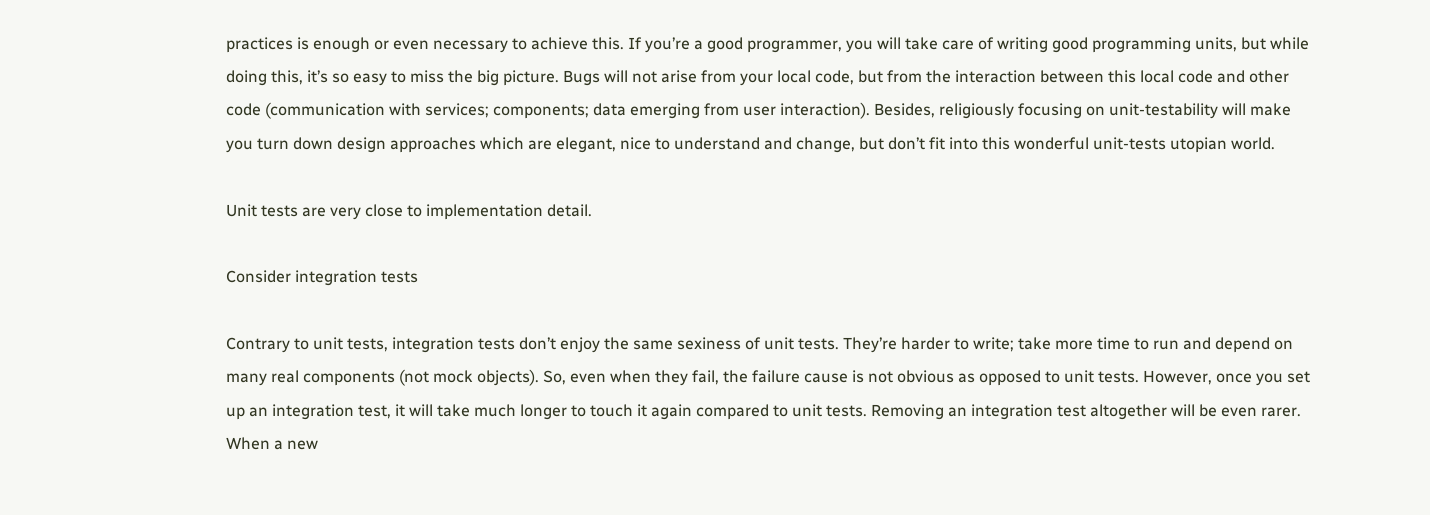practices is enough or even necessary to achieve this. If you’re a good programmer, you will take care of writing good programming units, but while doing this, it’s so easy to miss the big picture. Bugs will not arise from your local code, but from the interaction between this local code and other code (communication with services; components; data emerging from user interaction). Besides, religiously focusing on unit-testability will make you turn down design approaches which are elegant, nice to understand and change, but don’t fit into this wonderful unit-tests utopian world.

Unit tests are very close to implementation detail.

Consider integration tests

Contrary to unit tests, integration tests don’t enjoy the same sexiness of unit tests. They’re harder to write; take more time to run and depend on many real components (not mock objects). So, even when they fail, the failure cause is not obvious as opposed to unit tests. However, once you set up an integration test, it will take much longer to touch it again compared to unit tests. Removing an integration test altogether will be even rarer. When a new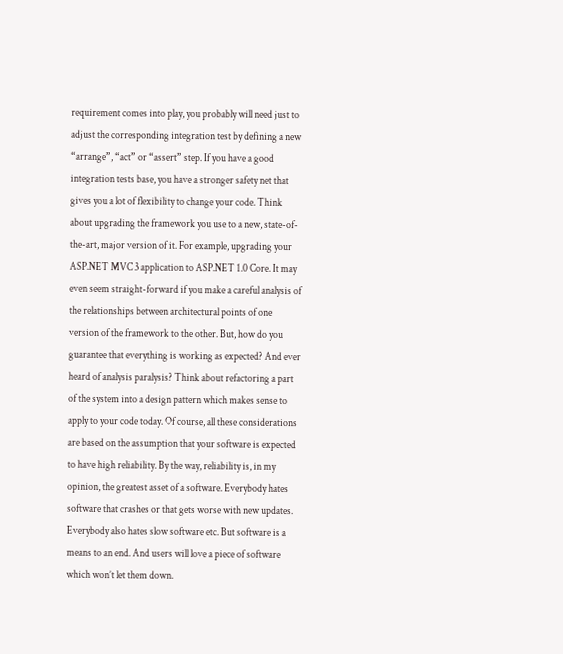requirement comes into play, you probably will need just to adjust the corresponding integration test by defining a new “arrange”, “act” or “assert” step. If you have a good integration tests base, you have a stronger safety net that gives you a lot of flexibility to change your code. Think about upgrading the framework you use to a new, state-of-the-art, major version of it. For example, upgrading your ASP.NET MVC 3 application to ASP.NET 1.0 Core. It may even seem straight-forward if you make a careful analysis of the relationships between architectural points of one version of the framework to the other. But, how do you guarantee that everything is working as expected? And ever heard of analysis paralysis? Think about refactoring a part of the system into a design pattern which makes sense to apply to your code today. Of course, all these considerations are based on the assumption that your software is expected to have high reliability. By the way, reliability is, in my opinion, the greatest asset of a software. Everybody hates software that crashes or that gets worse with new updates. Everybody also hates slow software etc. But software is a means to an end. And users will love a piece of software which won’t let them down.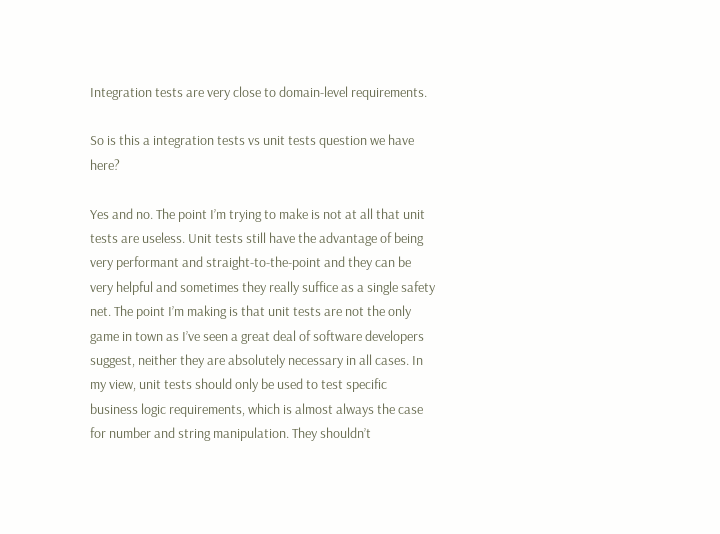Integration tests are very close to domain-level requirements.

So is this a integration tests vs unit tests question we have here?

Yes and no. The point I’m trying to make is not at all that unit tests are useless. Unit tests still have the advantage of being very performant and straight-to-the-point and they can be very helpful and sometimes they really suffice as a single safety net. The point I’m making is that unit tests are not the only game in town as I’ve seen a great deal of software developers suggest, neither they are absolutely necessary in all cases. In my view, unit tests should only be used to test specific business logic requirements, which is almost always the case for number and string manipulation. They shouldn’t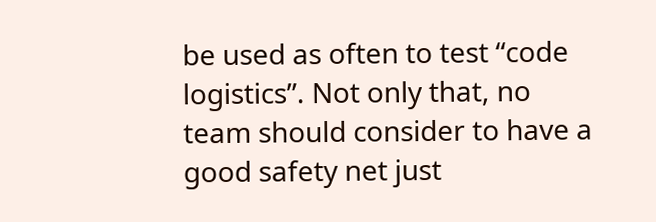be used as often to test “code logistics”. Not only that, no team should consider to have a good safety net just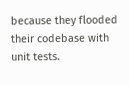because they flooded their codebase with unit tests.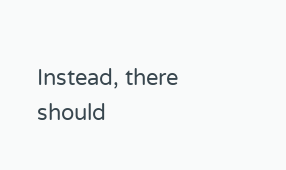Instead, there should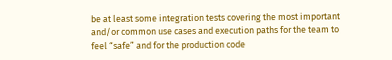be at least some integration tests covering the most important and/or common use cases and execution paths for the team to feel “safe” and for the production code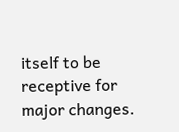itself to be receptive for major changes.